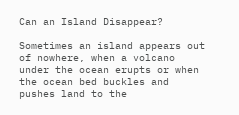Can an Island Disappear?

Sometimes an island appears out of nowhere, when a volcano under the ocean erupts or when the ocean bed buckles and pushes land to the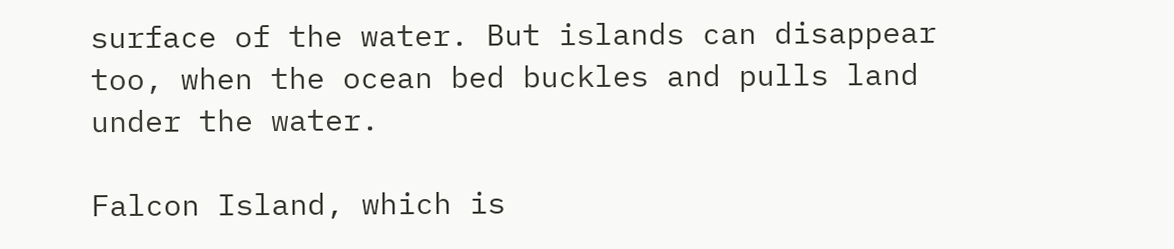surface of the water. But islands can disappear too, when the ocean bed buckles and pulls land under the water.

Falcon Island, which is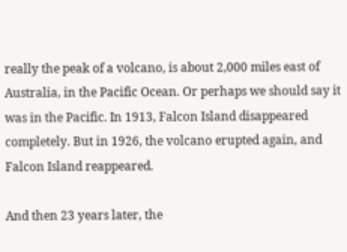really the peak of a volcano, is about 2,000 miles east of Australia, in the Pacific Ocean. Or perhaps we should say it was in the Pacific. In 1913, Falcon Island disappeared completely. But in 1926, the volcano erupted again, and Falcon Island reappeared.

And then 23 years later, the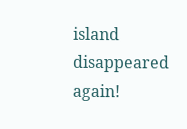island disappeared again!